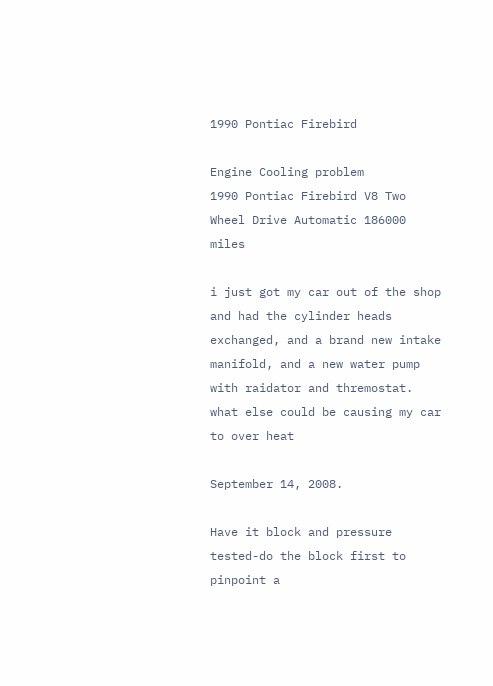1990 Pontiac Firebird

Engine Cooling problem
1990 Pontiac Firebird V8 Two Wheel Drive Automatic 186000 miles

i just got my car out of the shop and had the cylinder heads exchanged, and a brand new intake manifold, and a new water pump with raidator and thremostat. what else could be causing my car to over heat

September 14, 2008.

Have it block and pressure tested-do the block first to pinpoint a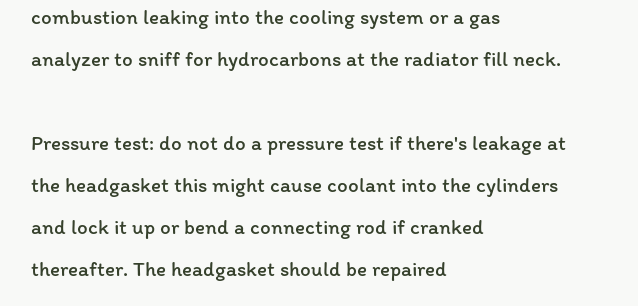combustion leaking into the cooling system or a gas analyzer to sniff for hydrocarbons at the radiator fill neck.

Pressure test: do not do a pressure test if there's leakage at the headgasket this might cause coolant into the cylinders and lock it up or bend a connecting rod if cranked thereafter. The headgasket should be repaired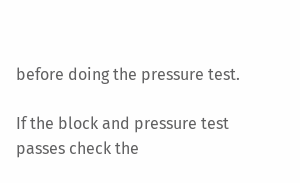before doing the pressure test.

If the block and pressure test passes check the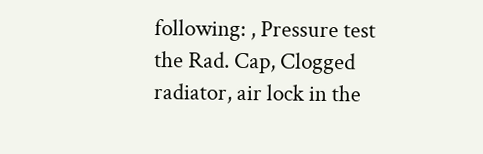following: , Pressure test the Rad. Cap, Clogged radiator, air lock in the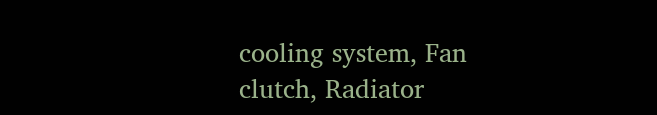cooling system, Fan clutch, Radiator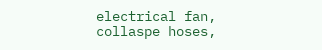electrical fan, collaspe hoses,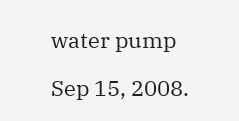water pump

Sep 15, 2008.